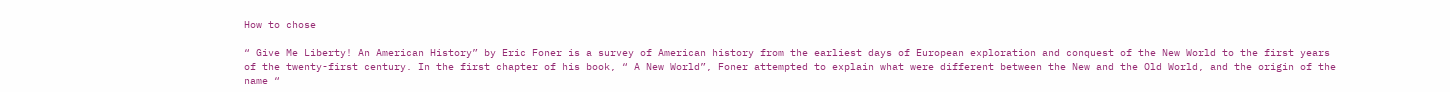How to chose

“ Give Me Liberty! An American History” by Eric Foner is a survey of American history from the earliest days of European exploration and conquest of the New World to the first years of the twenty-first century. In the first chapter of his book, “ A New World”, Foner attempted to explain what were different between the New and the Old World, and the origin of the name “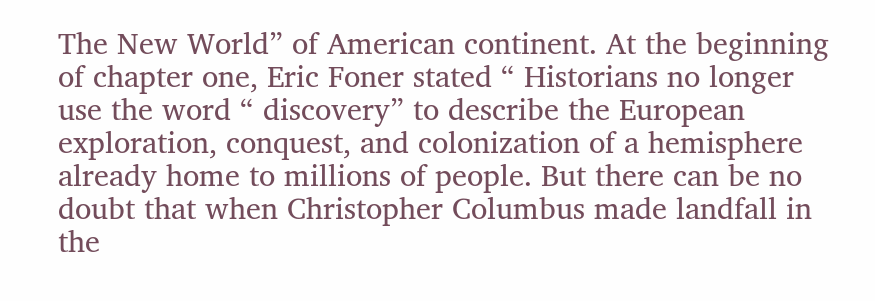The New World” of American continent. At the beginning of chapter one, Eric Foner stated “ Historians no longer use the word “ discovery” to describe the European exploration, conquest, and colonization of a hemisphere already home to millions of people. But there can be no doubt that when Christopher Columbus made landfall in the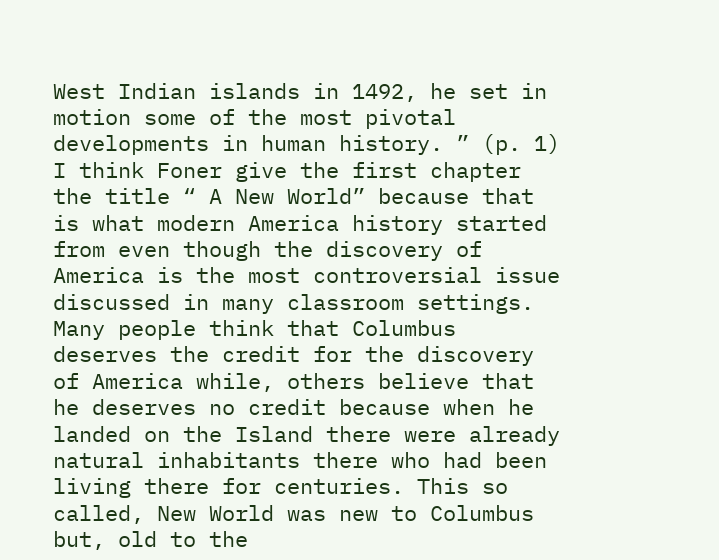West Indian islands in 1492, he set in motion some of the most pivotal developments in human history. ” (p. 1) I think Foner give the first chapter the title “ A New World” because that is what modern America history started from even though the discovery of America is the most controversial issue discussed in many classroom settings. Many people think that Columbus deserves the credit for the discovery of America while, others believe that he deserves no credit because when he landed on the Island there were already natural inhabitants there who had been living there for centuries. This so called, New World was new to Columbus but, old to the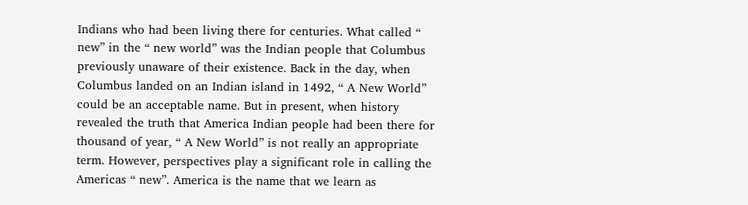Indians who had been living there for centuries. What called “ new” in the “ new world” was the Indian people that Columbus previously unaware of their existence. Back in the day, when Columbus landed on an Indian island in 1492, “ A New World” could be an acceptable name. But in present, when history revealed the truth that America Indian people had been there for thousand of year, “ A New World” is not really an appropriate term. However, perspectives play a significant role in calling the Americas “ new”. America is the name that we learn as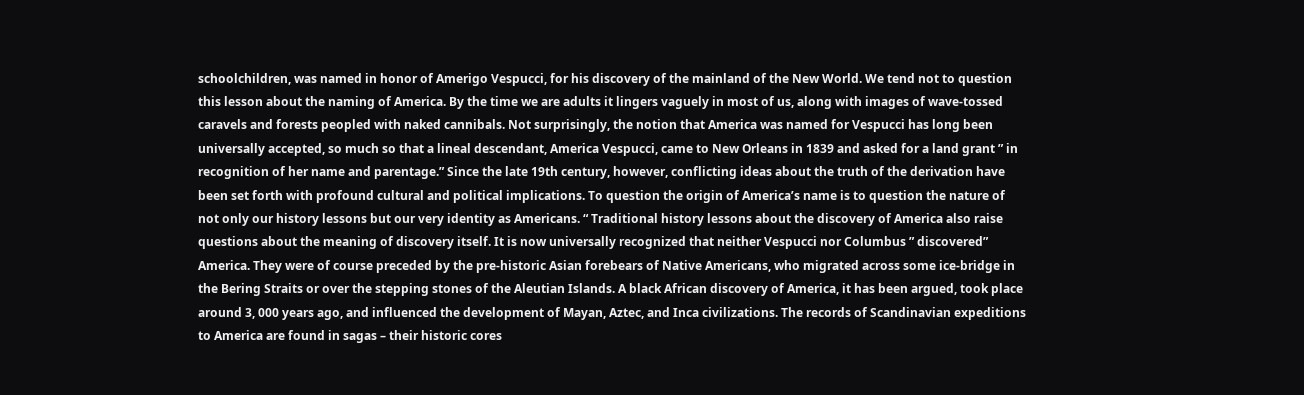schoolchildren, was named in honor of Amerigo Vespucci, for his discovery of the mainland of the New World. We tend not to question this lesson about the naming of America. By the time we are adults it lingers vaguely in most of us, along with images of wave-tossed caravels and forests peopled with naked cannibals. Not surprisingly, the notion that America was named for Vespucci has long been universally accepted, so much so that a lineal descendant, America Vespucci, came to New Orleans in 1839 and asked for a land grant ” in recognition of her name and parentage.” Since the late 19th century, however, conflicting ideas about the truth of the derivation have been set forth with profound cultural and political implications. To question the origin of America’s name is to question the nature of not only our history lessons but our very identity as Americans. “ Traditional history lessons about the discovery of America also raise questions about the meaning of discovery itself. It is now universally recognized that neither Vespucci nor Columbus ” discovered” America. They were of course preceded by the pre-historic Asian forebears of Native Americans, who migrated across some ice-bridge in the Bering Straits or over the stepping stones of the Aleutian Islands. A black African discovery of America, it has been argued, took place around 3, 000 years ago, and influenced the development of Mayan, Aztec, and Inca civilizations. The records of Scandinavian expeditions to America are found in sagas – their historic cores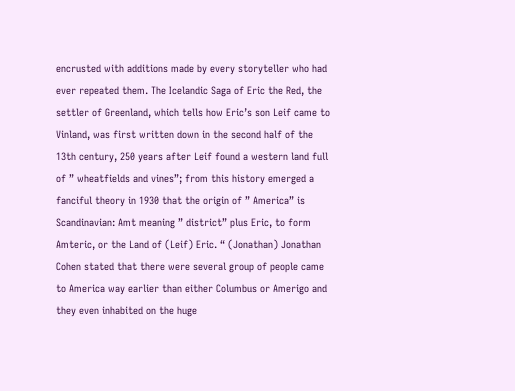encrusted with additions made by every storyteller who had ever repeated them. The Icelandic Saga of Eric the Red, the settler of Greenland, which tells how Eric’s son Leif came to Vinland, was first written down in the second half of the 13th century, 250 years after Leif found a western land full of ” wheatfields and vines”; from this history emerged a fanciful theory in 1930 that the origin of ” America” is Scandinavian: Amt meaning ” district” plus Eric, to form Amteric, or the Land of (Leif) Eric. “ (Jonathan) Jonathan Cohen stated that there were several group of people came to America way earlier than either Columbus or Amerigo and they even inhabited on the huge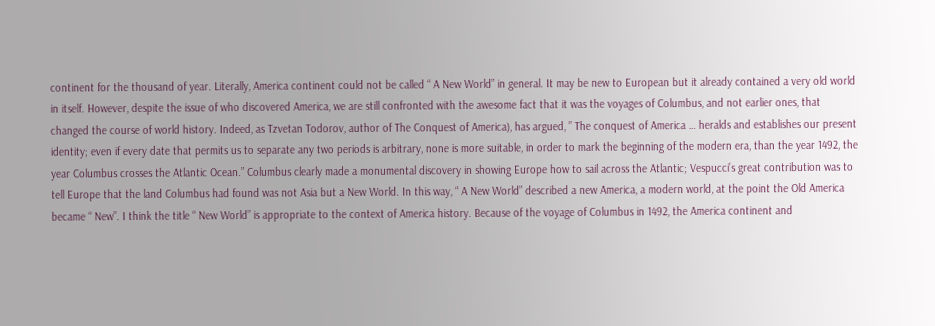continent for the thousand of year. Literally, America continent could not be called “ A New World” in general. It may be new to European but it already contained a very old world in itself. However, despite the issue of who discovered America, we are still confronted with the awesome fact that it was the voyages of Columbus, and not earlier ones, that changed the course of world history. Indeed, as Tzvetan Todorov, author of The Conquest of America), has argued, ” The conquest of America … heralds and establishes our present identity; even if every date that permits us to separate any two periods is arbitrary, none is more suitable, in order to mark the beginning of the modern era, than the year 1492, the year Columbus crosses the Atlantic Ocean.” Columbus clearly made a monumental discovery in showing Europe how to sail across the Atlantic; Vespucci’s great contribution was to tell Europe that the land Columbus had found was not Asia but a New World. In this way, “ A New World” described a new America, a modern world, at the point the Old America became “ New”. I think the title “ New World” is appropriate to the context of America history. Because of the voyage of Columbus in 1492, the America continent and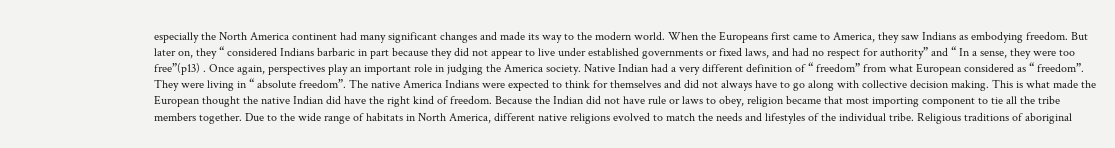especially the North America continent had many significant changes and made its way to the modern world. When the Europeans first came to America, they saw Indians as embodying freedom. But later on, they “ considered Indians barbaric in part because they did not appear to live under established governments or fixed laws, and had no respect for authority” and “ In a sense, they were too free”(p13) . Once again, perspectives play an important role in judging the America society. Native Indian had a very different definition of “ freedom” from what European considered as “ freedom”. They were living in “ absolute freedom”. The native America Indians were expected to think for themselves and did not always have to go along with collective decision making. This is what made the European thought the native Indian did have the right kind of freedom. Because the Indian did not have rule or laws to obey, religion became that most importing component to tie all the tribe members together. Due to the wide range of habitats in North America, different native religions evolved to match the needs and lifestyles of the individual tribe. Religious traditions of aboriginal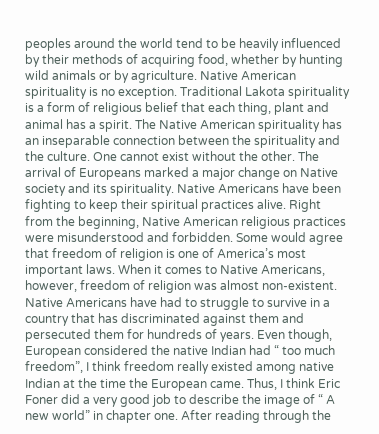peoples around the world tend to be heavily influenced by their methods of acquiring food, whether by hunting wild animals or by agriculture. Native American spirituality is no exception. Traditional Lakota spirituality is a form of religious belief that each thing, plant and animal has a spirit. The Native American spirituality has an inseparable connection between the spirituality and the culture. One cannot exist without the other. The arrival of Europeans marked a major change on Native society and its spirituality. Native Americans have been fighting to keep their spiritual practices alive. Right from the beginning, Native American religious practices were misunderstood and forbidden. Some would agree that freedom of religion is one of America’s most important laws. When it comes to Native Americans, however, freedom of religion was almost non-existent. Native Americans have had to struggle to survive in a country that has discriminated against them and persecuted them for hundreds of years. Even though, European considered the native Indian had “ too much freedom”, I think freedom really existed among native Indian at the time the European came. Thus, I think Eric Foner did a very good job to describe the image of “ A new world” in chapter one. After reading through the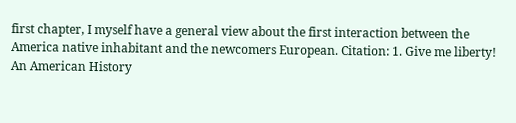first chapter, I myself have a general view about the first interaction between the America native inhabitant and the newcomers European. Citation: 1. Give me liberty! An American History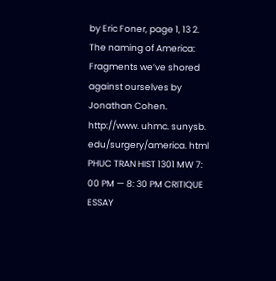by Eric Foner, page 1, 13 2. The naming of America: Fragments we’ve shored against ourselves by Jonathan Cohen. http://www. uhmc. sunysb. edu/surgery/america. html PHUC TRAN HIST 1301 MW 7: 00 PM — 8: 30 PM CRITIQUE ESSAY